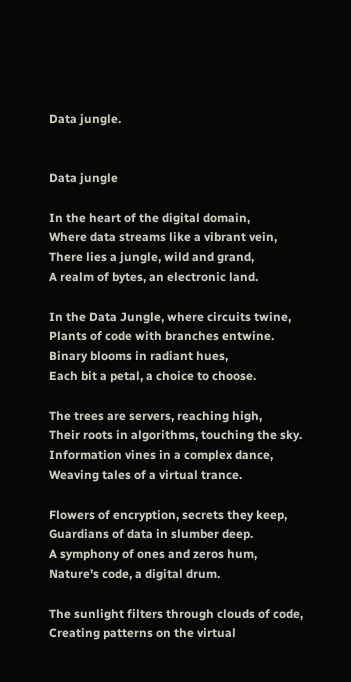Data jungle.


Data jungle

In the heart of the digital domain,
Where data streams like a vibrant vein,
There lies a jungle, wild and grand,
A realm of bytes, an electronic land.

In the Data Jungle, where circuits twine,
Plants of code with branches entwine.
Binary blooms in radiant hues,
Each bit a petal, a choice to choose.

The trees are servers, reaching high,
Their roots in algorithms, touching the sky.
Information vines in a complex dance,
Weaving tales of a virtual trance.

Flowers of encryption, secrets they keep,
Guardians of data in slumber deep.
A symphony of ones and zeros hum,
Nature's code, a digital drum.

The sunlight filters through clouds of code,
Creating patterns on the virtual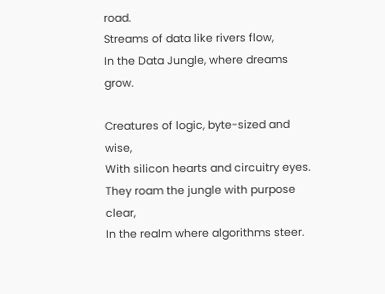road.
Streams of data like rivers flow,
In the Data Jungle, where dreams grow.

Creatures of logic, byte-sized and wise,
With silicon hearts and circuitry eyes.
They roam the jungle with purpose clear,
In the realm where algorithms steer.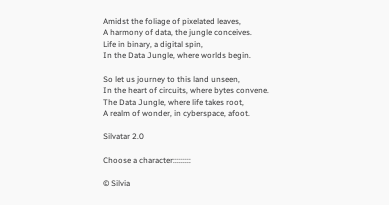Amidst the foliage of pixelated leaves,
A harmony of data, the jungle conceives.
Life in binary, a digital spin,
In the Data Jungle, where worlds begin.

So let us journey to this land unseen,
In the heart of circuits, where bytes convene.
The Data Jungle, where life takes root,
A realm of wonder, in cyberspace, afoot.

Silvatar 2.0

Choose a character:::::::::

© Silvia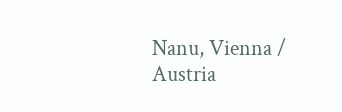Nanu, Vienna / Austria